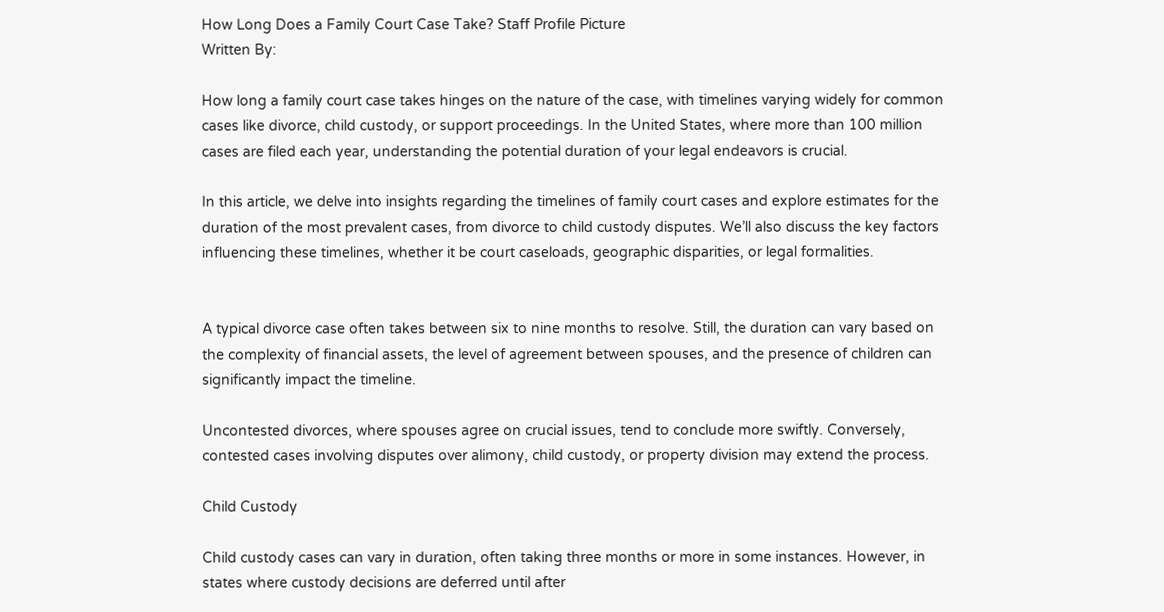How Long Does a Family Court Case Take? Staff Profile Picture
Written By:

How long a family court case takes hinges on the nature of the case, with timelines varying widely for common cases like divorce, child custody, or support proceedings. In the United States, where more than 100 million cases are filed each year, understanding the potential duration of your legal endeavors is crucial.

In this article, we delve into insights regarding the timelines of family court cases and explore estimates for the duration of the most prevalent cases, from divorce to child custody disputes. We’ll also discuss the key factors influencing these timelines, whether it be court caseloads, geographic disparities, or legal formalities.


A typical divorce case often takes between six to nine months to resolve. Still, the duration can vary based on the complexity of financial assets, the level of agreement between spouses, and the presence of children can significantly impact the timeline.

Uncontested divorces, where spouses agree on crucial issues, tend to conclude more swiftly. Conversely, contested cases involving disputes over alimony, child custody, or property division may extend the process.

Child Custody

Child custody cases can vary in duration, often taking three months or more in some instances. However, in states where custody decisions are deferred until after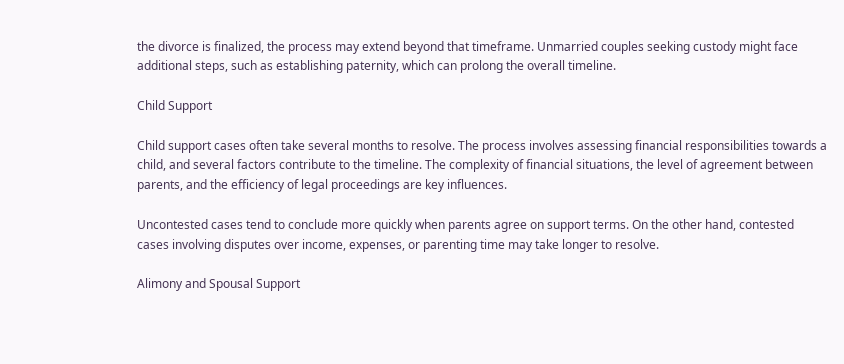the divorce is finalized, the process may extend beyond that timeframe. Unmarried couples seeking custody might face additional steps, such as establishing paternity, which can prolong the overall timeline.

Child Support

Child support cases often take several months to resolve. The process involves assessing financial responsibilities towards a child, and several factors contribute to the timeline. The complexity of financial situations, the level of agreement between parents, and the efficiency of legal proceedings are key influences.

Uncontested cases tend to conclude more quickly when parents agree on support terms. On the other hand, contested cases involving disputes over income, expenses, or parenting time may take longer to resolve.

Alimony and Spousal Support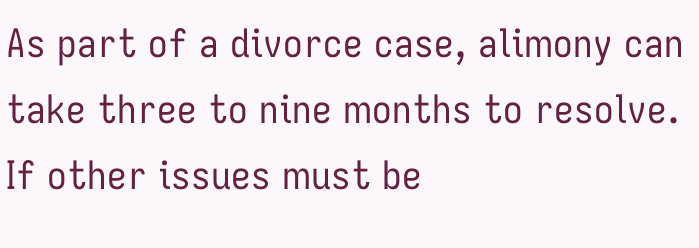As part of a divorce case, alimony can take three to nine months to resolve. If other issues must be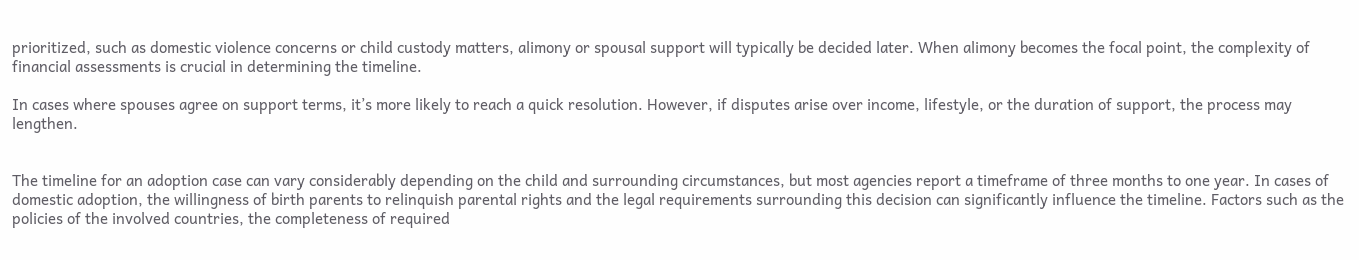prioritized, such as domestic violence concerns or child custody matters, alimony or spousal support will typically be decided later. When alimony becomes the focal point, the complexity of financial assessments is crucial in determining the timeline.

In cases where spouses agree on support terms, it’s more likely to reach a quick resolution. However, if disputes arise over income, lifestyle, or the duration of support, the process may lengthen.


The timeline for an adoption case can vary considerably depending on the child and surrounding circumstances, but most agencies report a timeframe of three months to one year. In cases of domestic adoption, the willingness of birth parents to relinquish parental rights and the legal requirements surrounding this decision can significantly influence the timeline. Factors such as the policies of the involved countries, the completeness of required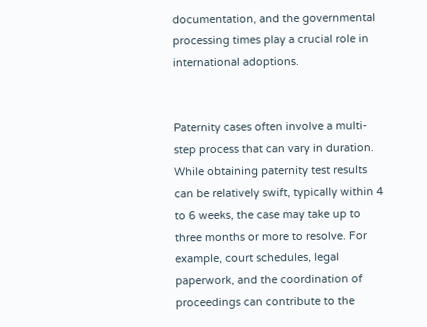documentation, and the governmental processing times play a crucial role in international adoptions.


Paternity cases often involve a multi-step process that can vary in duration. While obtaining paternity test results can be relatively swift, typically within 4 to 6 weeks, the case may take up to three months or more to resolve. For example, court schedules, legal paperwork, and the coordination of proceedings can contribute to the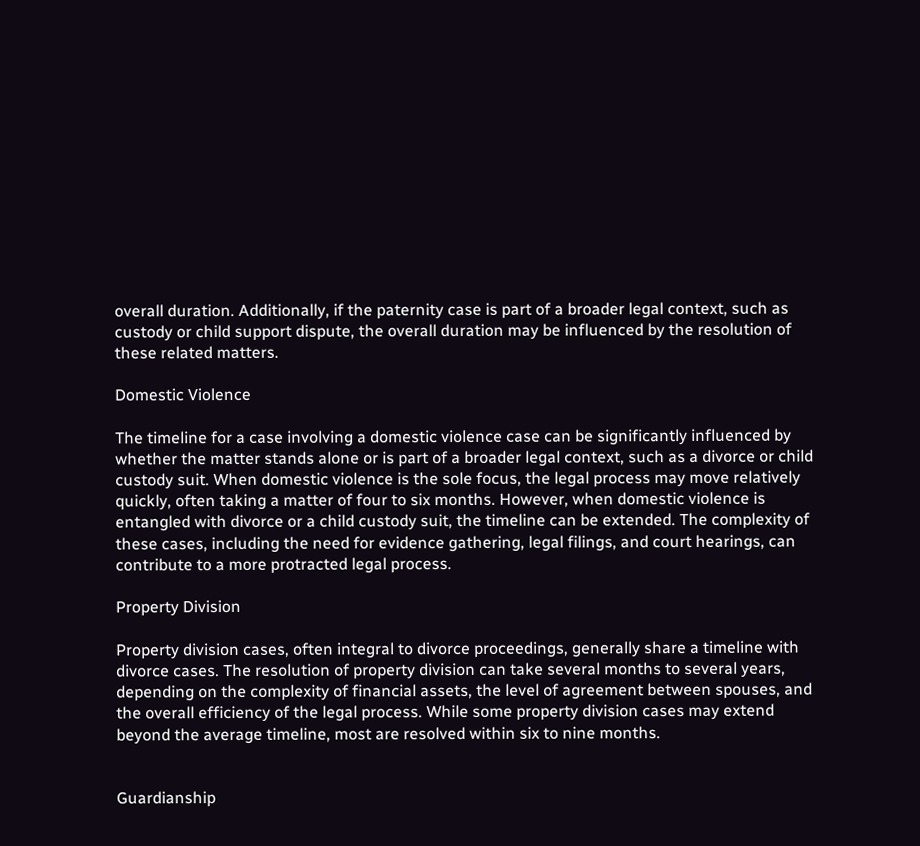overall duration. Additionally, if the paternity case is part of a broader legal context, such as custody or child support dispute, the overall duration may be influenced by the resolution of these related matters.

Domestic Violence

The timeline for a case involving a domestic violence case can be significantly influenced by whether the matter stands alone or is part of a broader legal context, such as a divorce or child custody suit. When domestic violence is the sole focus, the legal process may move relatively quickly, often taking a matter of four to six months. However, when domestic violence is entangled with divorce or a child custody suit, the timeline can be extended. The complexity of these cases, including the need for evidence gathering, legal filings, and court hearings, can contribute to a more protracted legal process.

Property Division

Property division cases, often integral to divorce proceedings, generally share a timeline with divorce cases. The resolution of property division can take several months to several years, depending on the complexity of financial assets, the level of agreement between spouses, and the overall efficiency of the legal process. While some property division cases may extend beyond the average timeline, most are resolved within six to nine months.


Guardianship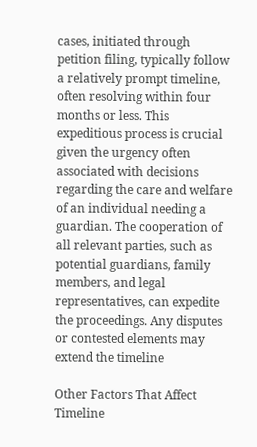cases, initiated through petition filing, typically follow a relatively prompt timeline, often resolving within four months or less. This expeditious process is crucial given the urgency often associated with decisions regarding the care and welfare of an individual needing a guardian. The cooperation of all relevant parties, such as potential guardians, family members, and legal representatives, can expedite the proceedings. Any disputes or contested elements may extend the timeline

Other Factors That Affect Timeline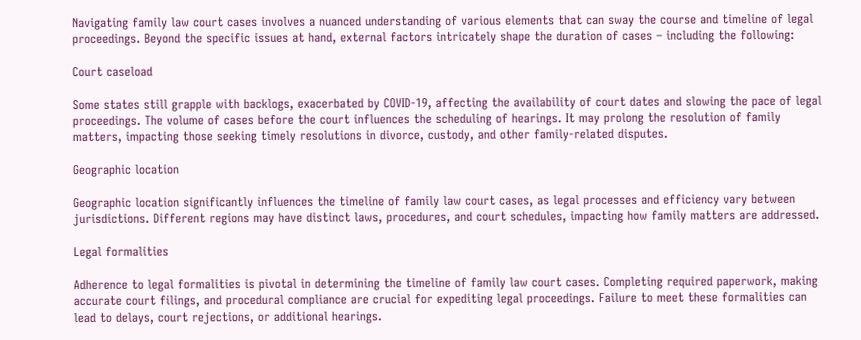Navigating family law court cases involves a nuanced understanding of various elements that can sway the course and timeline of legal proceedings. Beyond the specific issues at hand, external factors intricately shape the duration of cases – including the following:

Court caseload

Some states still grapple with backlogs, exacerbated by COVID-19, affecting the availability of court dates and slowing the pace of legal proceedings. The volume of cases before the court influences the scheduling of hearings. It may prolong the resolution of family matters, impacting those seeking timely resolutions in divorce, custody, and other family-related disputes.

Geographic location

Geographic location significantly influences the timeline of family law court cases, as legal processes and efficiency vary between jurisdictions. Different regions may have distinct laws, procedures, and court schedules, impacting how family matters are addressed.

Legal formalities

Adherence to legal formalities is pivotal in determining the timeline of family law court cases. Completing required paperwork, making accurate court filings, and procedural compliance are crucial for expediting legal proceedings. Failure to meet these formalities can lead to delays, court rejections, or additional hearings.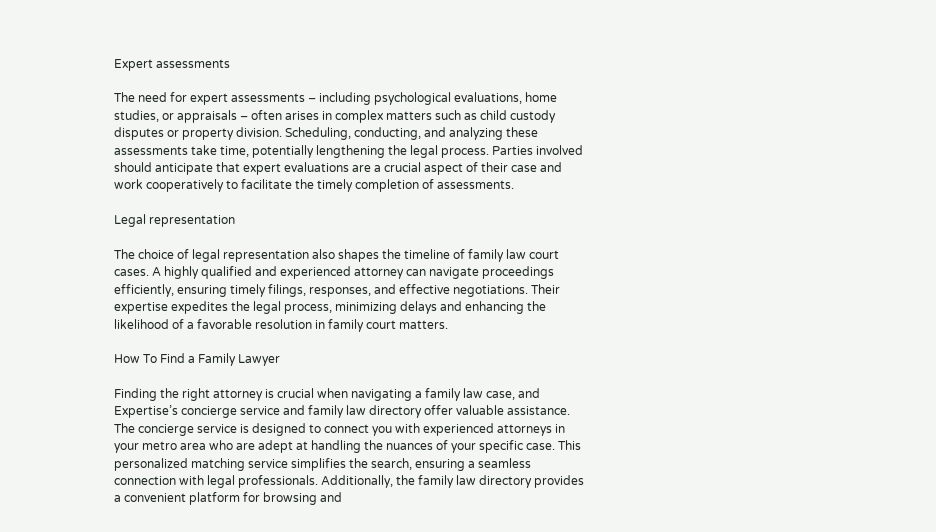Expert assessments

The need for expert assessments – including psychological evaluations, home studies, or appraisals – often arises in complex matters such as child custody disputes or property division. Scheduling, conducting, and analyzing these assessments take time, potentially lengthening the legal process. Parties involved should anticipate that expert evaluations are a crucial aspect of their case and work cooperatively to facilitate the timely completion of assessments.

Legal representation

The choice of legal representation also shapes the timeline of family law court cases. A highly qualified and experienced attorney can navigate proceedings efficiently, ensuring timely filings, responses, and effective negotiations. Their expertise expedites the legal process, minimizing delays and enhancing the likelihood of a favorable resolution in family court matters.

How To Find a Family Lawyer

Finding the right attorney is crucial when navigating a family law case, and Expertise’s concierge service and family law directory offer valuable assistance. The concierge service is designed to connect you with experienced attorneys in your metro area who are adept at handling the nuances of your specific case. This personalized matching service simplifies the search, ensuring a seamless connection with legal professionals. Additionally, the family law directory provides a convenient platform for browsing and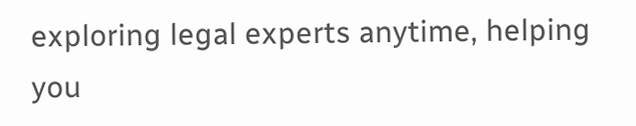exploring legal experts anytime, helping you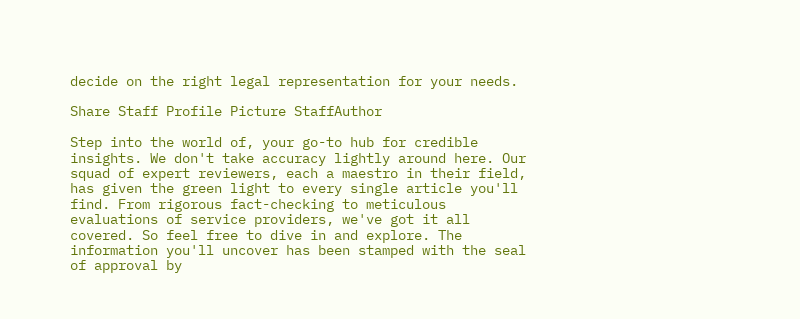decide on the right legal representation for your needs.

Share Staff Profile Picture StaffAuthor

Step into the world of, your go-to hub for credible insights. We don't take accuracy lightly around here. Our squad of expert reviewers, each a maestro in their field, has given the green light to every single article you'll find. From rigorous fact-checking to meticulous evaluations of service providers, we've got it all covered. So feel free to dive in and explore. The information you'll uncover has been stamped with the seal of approval by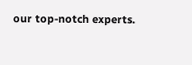our top-notch experts.